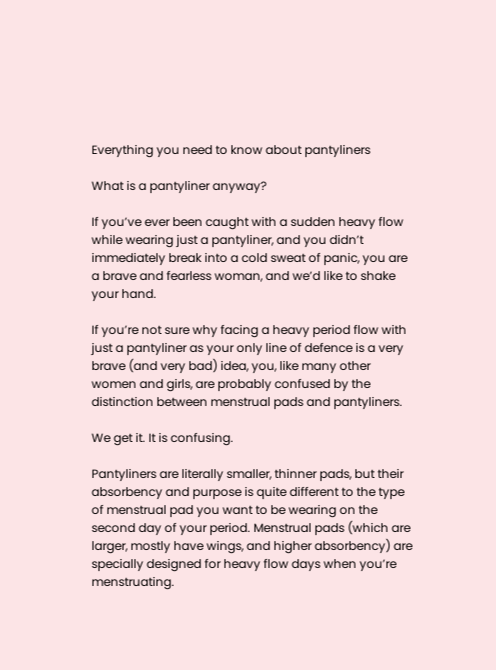Everything you need to know about pantyliners

What is a pantyliner anyway?

If you’ve ever been caught with a sudden heavy flow while wearing just a pantyliner, and you didn’t immediately break into a cold sweat of panic, you are a brave and fearless woman, and we’d like to shake your hand.

If you’re not sure why facing a heavy period flow with just a pantyliner as your only line of defence is a very brave (and very bad) idea, you, like many other women and girls, are probably confused by the distinction between menstrual pads and pantyliners.

We get it. It is confusing.

Pantyliners are literally smaller, thinner pads, but their absorbency and purpose is quite different to the type of menstrual pad you want to be wearing on the second day of your period. Menstrual pads (which are larger, mostly have wings, and higher absorbency) are specially designed for heavy flow days when you’re menstruating.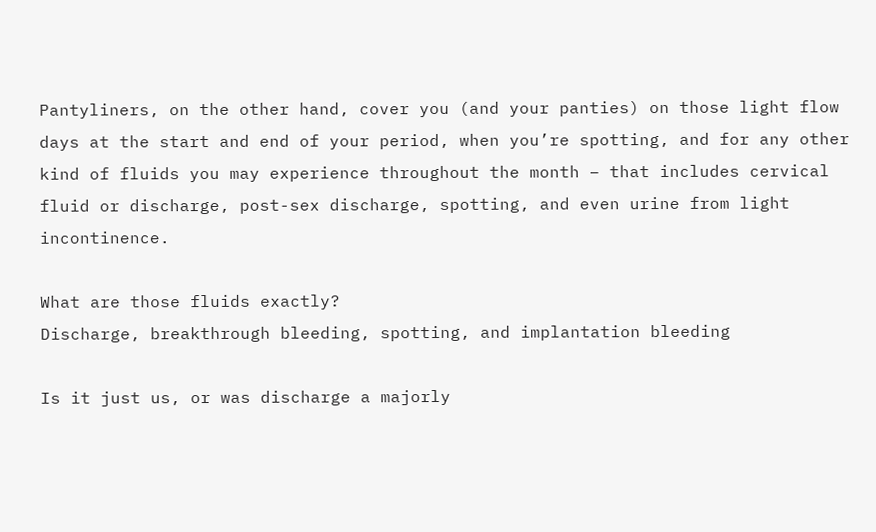Pantyliners, on the other hand, cover you (and your panties) on those light flow days at the start and end of your period, when you’re spotting, and for any other kind of fluids you may experience throughout the month – that includes cervical fluid or discharge, post-sex discharge, spotting, and even urine from light incontinence.

What are those fluids exactly?
Discharge, breakthrough bleeding, spotting, and implantation bleeding

Is it just us, or was discharge a majorly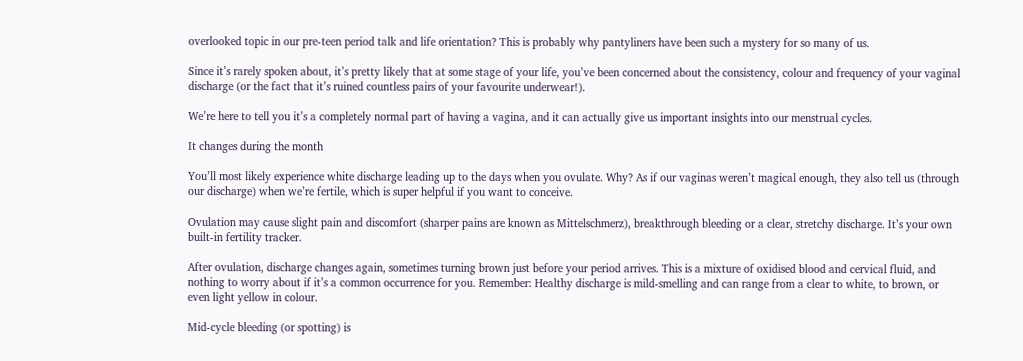overlooked topic in our pre-teen period talk and life orientation? This is probably why pantyliners have been such a mystery for so many of us.

Since it’s rarely spoken about, it’s pretty likely that at some stage of your life, you’ve been concerned about the consistency, colour and frequency of your vaginal discharge (or the fact that it’s ruined countless pairs of your favourite underwear!).

We’re here to tell you it’s a completely normal part of having a vagina, and it can actually give us important insights into our menstrual cycles.

It changes during the month

You’ll most likely experience white discharge leading up to the days when you ovulate. Why? As if our vaginas weren’t magical enough, they also tell us (through our discharge) when we’re fertile, which is super helpful if you want to conceive.

Ovulation may cause slight pain and discomfort (sharper pains are known as Mittelschmerz), breakthrough bleeding or a clear, stretchy discharge. It’s your own built-in fertility tracker.

After ovulation, discharge changes again, sometimes turning brown just before your period arrives. This is a mixture of oxidised blood and cervical fluid, and nothing to worry about if it’s a common occurrence for you. Remember: Healthy discharge is mild-smelling and can range from a clear to white, to brown, or even light yellow in colour.

Mid-cycle bleeding (or spotting) is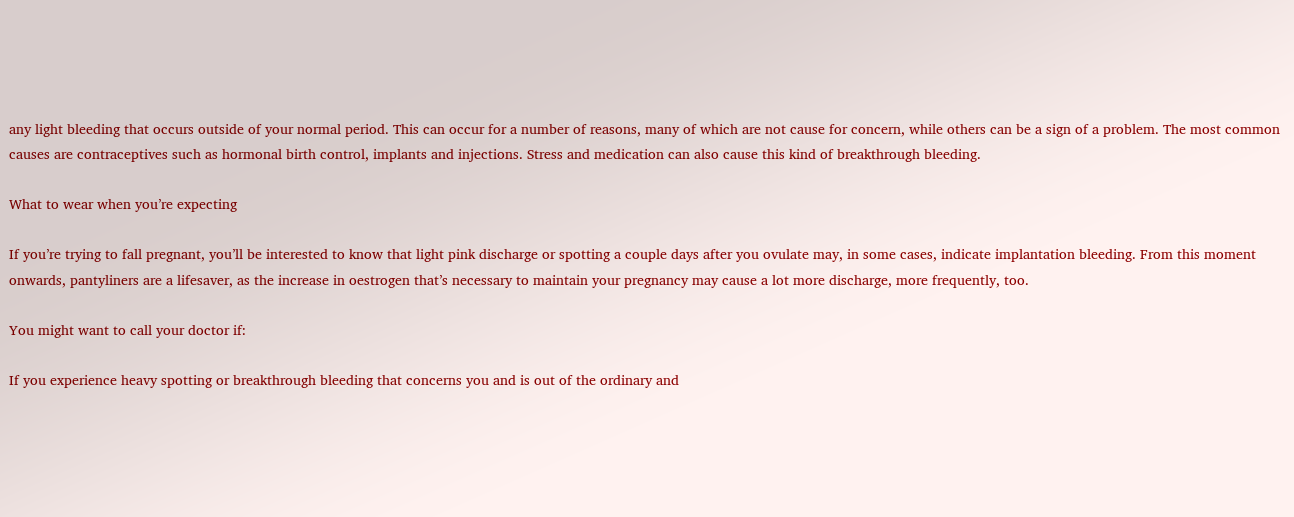any light bleeding that occurs outside of your normal period. This can occur for a number of reasons, many of which are not cause for concern, while others can be a sign of a problem. The most common causes are contraceptives such as hormonal birth control, implants and injections. Stress and medication can also cause this kind of breakthrough bleeding.

What to wear when you’re expecting

If you’re trying to fall pregnant, you’ll be interested to know that light pink discharge or spotting a couple days after you ovulate may, in some cases, indicate implantation bleeding. From this moment onwards, pantyliners are a lifesaver, as the increase in oestrogen that’s necessary to maintain your pregnancy may cause a lot more discharge, more frequently, too.

You might want to call your doctor if:

If you experience heavy spotting or breakthrough bleeding that concerns you and is out of the ordinary and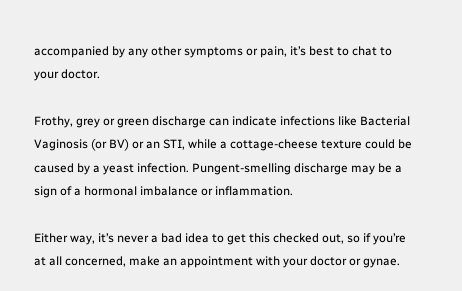accompanied by any other symptoms or pain, it’s best to chat to your doctor.

Frothy, grey or green discharge can indicate infections like Bacterial Vaginosis (or BV) or an STI, while a cottage-cheese texture could be caused by a yeast infection. Pungent-smelling discharge may be a sign of a hormonal imbalance or inflammation.

Either way, it’s never a bad idea to get this checked out, so if you’re at all concerned, make an appointment with your doctor or gynae.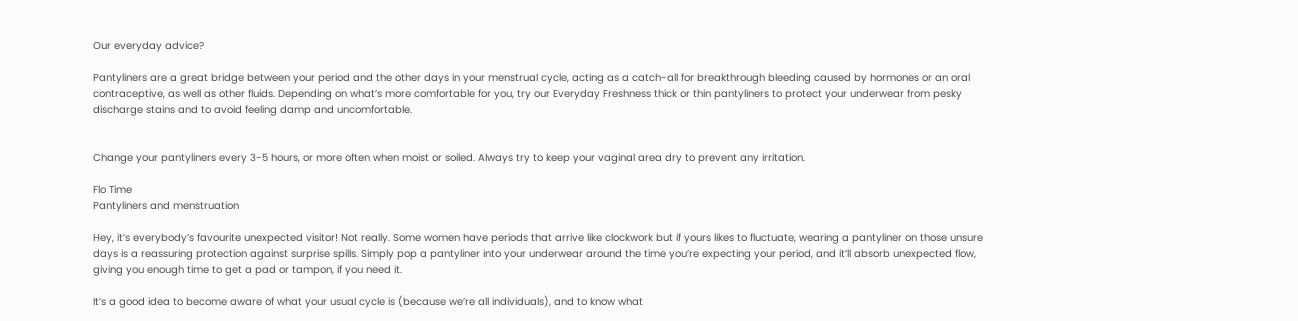Our everyday advice?

Pantyliners are a great bridge between your period and the other days in your menstrual cycle, acting as a catch-all for breakthrough bleeding caused by hormones or an oral contraceptive, as well as other fluids. Depending on what’s more comfortable for you, try our Everyday Freshness thick or thin pantyliners to protect your underwear from pesky discharge stains and to avoid feeling damp and uncomfortable.


Change your pantyliners every 3-5 hours, or more often when moist or soiled. Always try to keep your vaginal area dry to prevent any irritation.

Flo Time
Pantyliners and menstruation

Hey, it’s everybody’s favourite unexpected visitor! Not really. Some women have periods that arrive like clockwork but if yours likes to fluctuate, wearing a pantyliner on those unsure days is a reassuring protection against surprise spills. Simply pop a pantyliner into your underwear around the time you’re expecting your period, and it’ll absorb unexpected flow, giving you enough time to get a pad or tampon, if you need it.

It’s a good idea to become aware of what your usual cycle is (because we’re all individuals), and to know what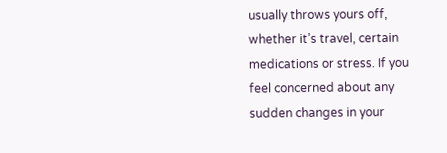usually throws yours off, whether it’s travel, certain medications or stress. If you feel concerned about any sudden changes in your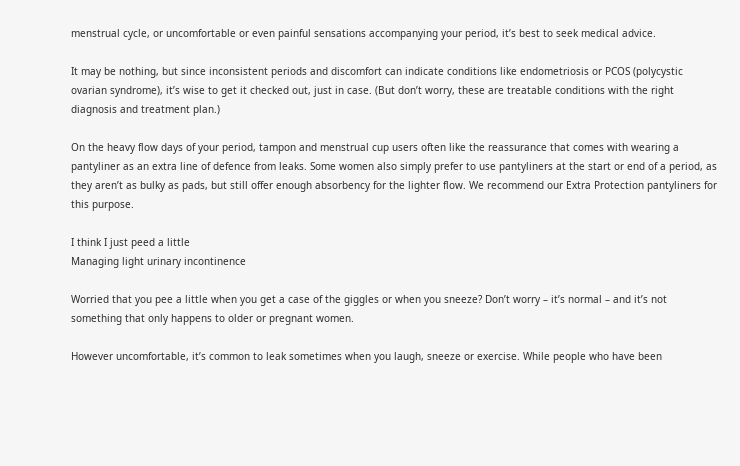menstrual cycle, or uncomfortable or even painful sensations accompanying your period, it’s best to seek medical advice.

It may be nothing, but since inconsistent periods and discomfort can indicate conditions like endometriosis or PCOS (polycystic ovarian syndrome), it’s wise to get it checked out, just in case. (But don’t worry, these are treatable conditions with the right diagnosis and treatment plan.)

On the heavy flow days of your period, tampon and menstrual cup users often like the reassurance that comes with wearing a pantyliner as an extra line of defence from leaks. Some women also simply prefer to use pantyliners at the start or end of a period, as they aren’t as bulky as pads, but still offer enough absorbency for the lighter flow. We recommend our Extra Protection pantyliners for this purpose.

I think I just peed a little
Managing light urinary incontinence

Worried that you pee a little when you get a case of the giggles or when you sneeze? Don’t worry – it’s normal – and it’s not something that only happens to older or pregnant women.

However uncomfortable, it’s common to leak sometimes when you laugh, sneeze or exercise. While people who have been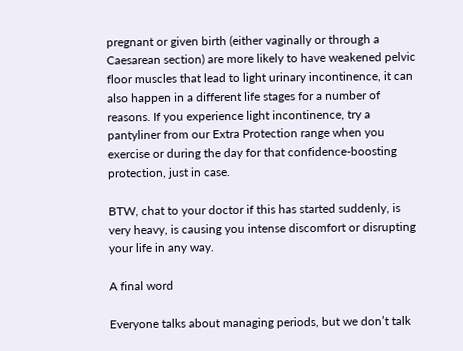pregnant or given birth (either vaginally or through a Caesarean section) are more likely to have weakened pelvic floor muscles that lead to light urinary incontinence, it can also happen in a different life stages for a number of reasons. If you experience light incontinence, try a pantyliner from our Extra Protection range when you exercise or during the day for that confidence-boosting protection, just in case.

BTW, chat to your doctor if this has started suddenly, is very heavy, is causing you intense discomfort or disrupting your life in any way.

A final word

Everyone talks about managing periods, but we don’t talk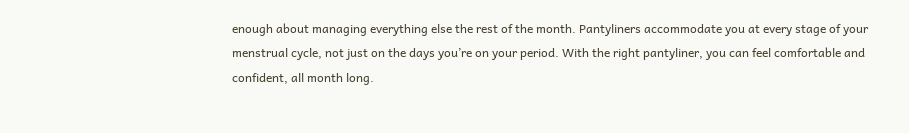enough about managing everything else the rest of the month. Pantyliners accommodate you at every stage of your menstrual cycle, not just on the days you’re on your period. With the right pantyliner, you can feel comfortable and confident, all month long.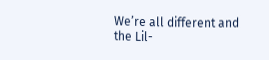We’re all different and the Lil-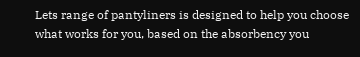Lets range of pantyliners is designed to help you choose what works for you, based on the absorbency you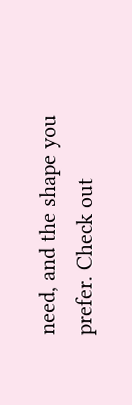need, and the shape you prefer. Check out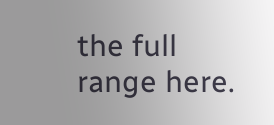the full range here.